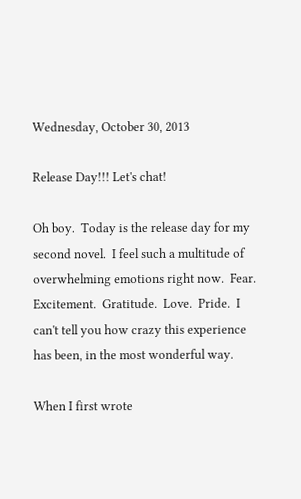Wednesday, October 30, 2013

Release Day!!! Let's chat!

Oh boy.  Today is the release day for my second novel.  I feel such a multitude of overwhelming emotions right now.  Fear.  Excitement.  Gratitude.  Love.  Pride.  I can't tell you how crazy this experience has been, in the most wonderful way.

When I first wrote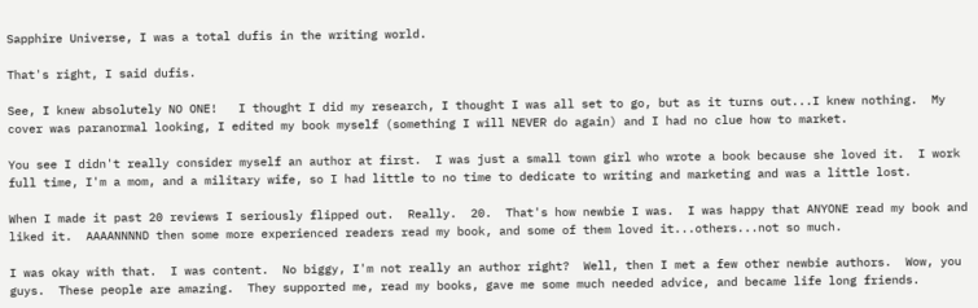Sapphire Universe, I was a total dufis in the writing world.

That's right, I said dufis.

See, I knew absolutely NO ONE!   I thought I did my research, I thought I was all set to go, but as it turns out...I knew nothing.  My cover was paranormal looking, I edited my book myself (something I will NEVER do again) and I had no clue how to market.

You see I didn't really consider myself an author at first.  I was just a small town girl who wrote a book because she loved it.  I work full time, I'm a mom, and a military wife, so I had little to no time to dedicate to writing and marketing and was a little lost.

When I made it past 20 reviews I seriously flipped out.  Really.  20.  That's how newbie I was.  I was happy that ANYONE read my book and liked it.  AAAANNNND then some more experienced readers read my book, and some of them loved it...others...not so much.

I was okay with that.  I was content.  No biggy, I'm not really an author right?  Well, then I met a few other newbie authors.  Wow, you guys.  These people are amazing.  They supported me, read my books, gave me some much needed advice, and became life long friends.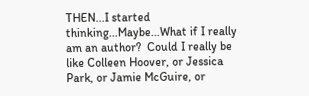THEN...I started thinking...Maybe...What if I really am an author?  Could I really be like Colleen Hoover, or Jessica Park, or Jamie McGuire, or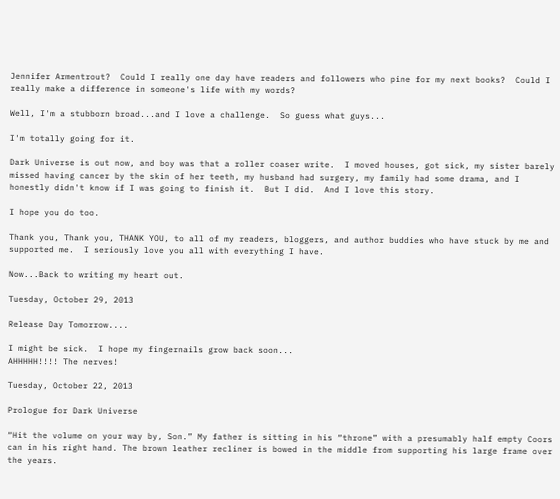Jennifer Armentrout?  Could I really one day have readers and followers who pine for my next books?  Could I really make a difference in someone's life with my words?

Well, I'm a stubborn broad...and I love a challenge.  So guess what guys...

I'm totally going for it.

Dark Universe is out now, and boy was that a roller coaser write.  I moved houses, got sick, my sister barely missed having cancer by the skin of her teeth, my husband had surgery, my family had some drama, and I honestly didn't know if I was going to finish it.  But I did.  And I love this story.

I hope you do too.

Thank you, Thank you, THANK YOU, to all of my readers, bloggers, and author buddies who have stuck by me and supported me.  I seriously love you all with everything I have.

Now...Back to writing my heart out.

Tuesday, October 29, 2013

Release Day Tomorrow....

I might be sick.  I hope my fingernails grow back soon...
AHHHHH!!!! The nerves!

Tuesday, October 22, 2013

Prologue for Dark Universe

“Hit the volume on your way by, Son.” My father is sitting in his “throne” with a presumably half empty Coors can in his right hand. The brown leather recliner is bowed in the middle from supporting his large frame over the years.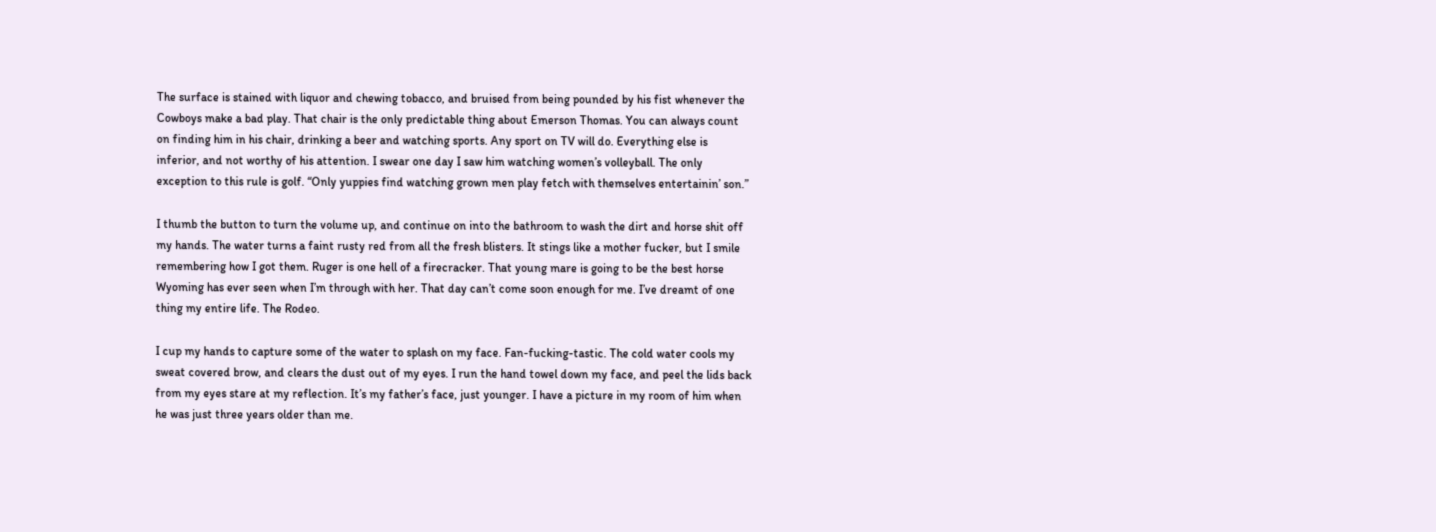The surface is stained with liquor and chewing tobacco, and bruised from being pounded by his fist whenever the Cowboys make a bad play. That chair is the only predictable thing about Emerson Thomas. You can always count on finding him in his chair, drinking a beer and watching sports. Any sport on TV will do. Everything else is inferior, and not worthy of his attention. I swear one day I saw him watching women’s volleyball. The only exception to this rule is golf. “Only yuppies find watching grown men play fetch with themselves entertainin’ son.”

I thumb the button to turn the volume up, and continue on into the bathroom to wash the dirt and horse shit off my hands. The water turns a faint rusty red from all the fresh blisters. It stings like a mother fucker, but I smile remembering how I got them. Ruger is one hell of a firecracker. That young mare is going to be the best horse Wyoming has ever seen when I’m through with her. That day can’t come soon enough for me. I’ve dreamt of one thing my entire life. The Rodeo.

I cup my hands to capture some of the water to splash on my face. Fan-fucking-tastic. The cold water cools my sweat covered brow, and clears the dust out of my eyes. I run the hand towel down my face, and peel the lids back from my eyes stare at my reflection. It’s my father’s face, just younger. I have a picture in my room of him when he was just three years older than me.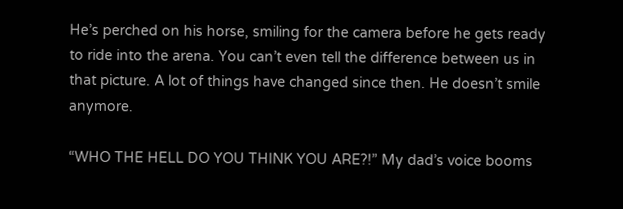He’s perched on his horse, smiling for the camera before he gets ready to ride into the arena. You can’t even tell the difference between us in that picture. A lot of things have changed since then. He doesn’t smile anymore.

“WHO THE HELL DO YOU THINK YOU ARE?!” My dad’s voice booms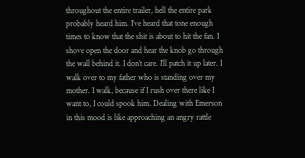throughout the entire trailer, hell the entire park probably heard him. I’ve heard that tone enough times to know that the shit is about to hit the fan. I shove open the door and hear the knob go through the wall behind it. I don’t care. I’ll patch it up later. I walk over to my father who is standing over my mother. I walk, because if I rush over there like I want to, I could spook him. Dealing with Emerson in this mood is like approaching an angry rattle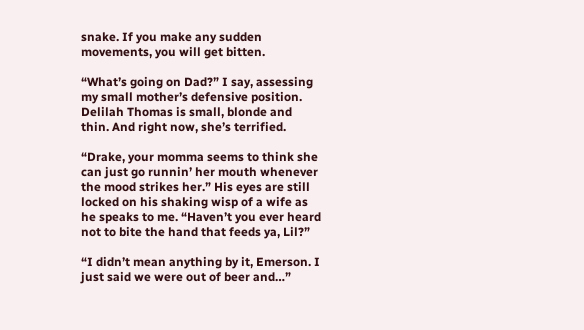snake. If you make any sudden movements, you will get bitten.

“What’s going on Dad?” I say, assessing my small mother’s defensive position. Delilah Thomas is small, blonde and thin. And right now, she’s terrified.

“Drake, your momma seems to think she can just go runnin’ her mouth whenever the mood strikes her.” His eyes are still locked on his shaking wisp of a wife as he speaks to me. “Haven’t you ever heard not to bite the hand that feeds ya, Lil?”

“I didn’t mean anything by it, Emerson. I just said we were out of beer and…”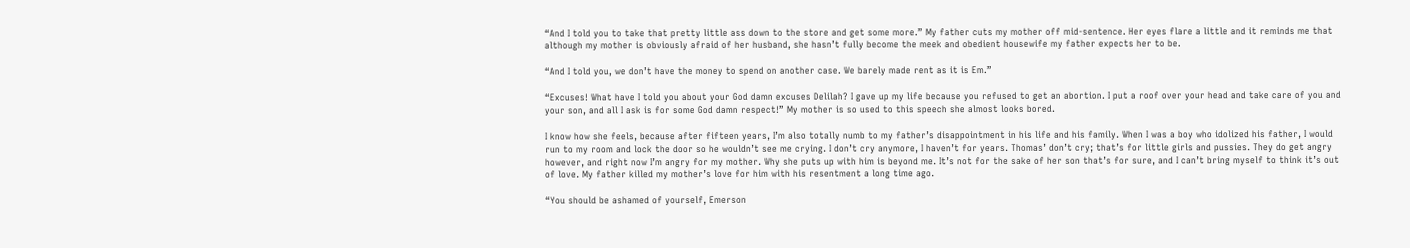“And I told you to take that pretty little ass down to the store and get some more.” My father cuts my mother off mid-sentence. Her eyes flare a little and it reminds me that although my mother is obviously afraid of her husband, she hasn’t fully become the meek and obedient housewife my father expects her to be.

“And I told you, we don’t have the money to spend on another case. We barely made rent as it is Em.”

“Excuses! What have I told you about your God damn excuses Delilah? I gave up my life because you refused to get an abortion. I put a roof over your head and take care of you and your son, and all I ask is for some God damn respect!” My mother is so used to this speech she almost looks bored.

I know how she feels, because after fifteen years, I’m also totally numb to my father’s disappointment in his life and his family. When I was a boy who idolized his father, I would run to my room and lock the door so he wouldn’t see me crying. I don’t cry anymore, I haven’t for years. Thomas’ don’t cry; that’s for little girls and pussies. They do get angry however, and right now I’m angry for my mother. Why she puts up with him is beyond me. It’s not for the sake of her son that’s for sure, and I can’t bring myself to think it’s out of love. My father killed my mother’s love for him with his resentment a long time ago.

“You should be ashamed of yourself, Emerson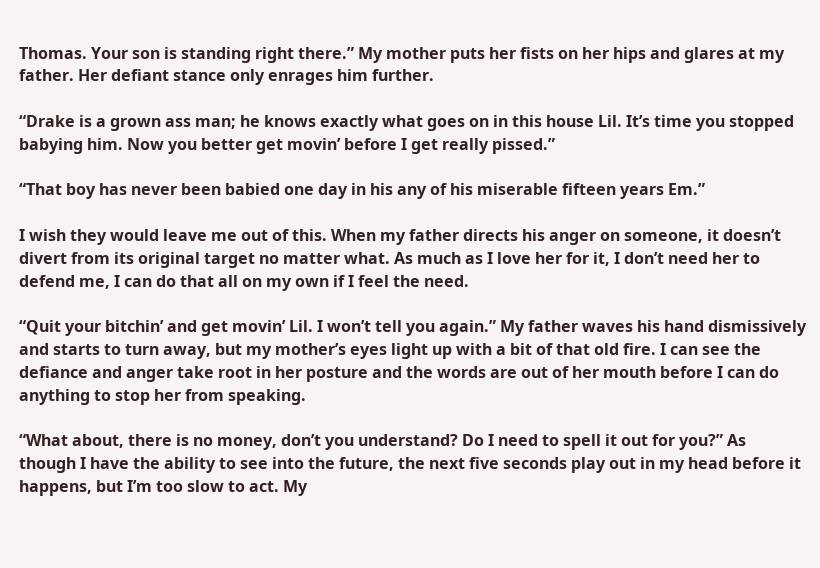Thomas. Your son is standing right there.” My mother puts her fists on her hips and glares at my father. Her defiant stance only enrages him further.

“Drake is a grown ass man; he knows exactly what goes on in this house Lil. It’s time you stopped babying him. Now you better get movin’ before I get really pissed.”

“That boy has never been babied one day in his any of his miserable fifteen years Em.”

I wish they would leave me out of this. When my father directs his anger on someone, it doesn’t divert from its original target no matter what. As much as I love her for it, I don’t need her to defend me, I can do that all on my own if I feel the need.

“Quit your bitchin’ and get movin’ Lil. I won’t tell you again.” My father waves his hand dismissively and starts to turn away, but my mother’s eyes light up with a bit of that old fire. I can see the defiance and anger take root in her posture and the words are out of her mouth before I can do anything to stop her from speaking.

“What about, there is no money, don’t you understand? Do I need to spell it out for you?” As though I have the ability to see into the future, the next five seconds play out in my head before it happens, but I’m too slow to act. My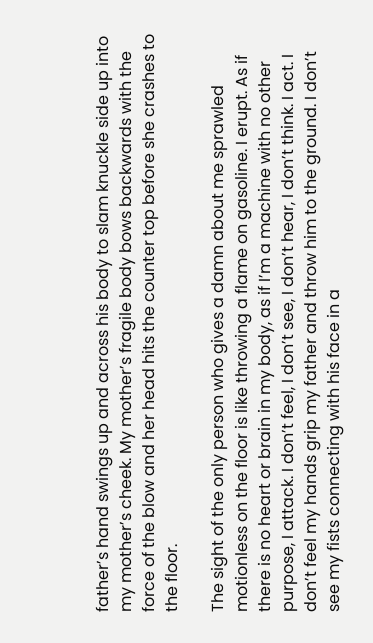father’s hand swings up and across his body to slam knuckle side up into my mother’s cheek. My mother’s fragile body bows backwards with the force of the blow and her head hits the counter top before she crashes to the floor.

The sight of the only person who gives a damn about me sprawled motionless on the floor is like throwing a flame on gasoline. I erupt. As if there is no heart or brain in my body, as if I’m a machine with no other purpose, I attack. I don’t feel, I don’t see, I don’t hear, I don’t think. I act. I don’t feel my hands grip my father and throw him to the ground. I don’t see my fists connecting with his face in a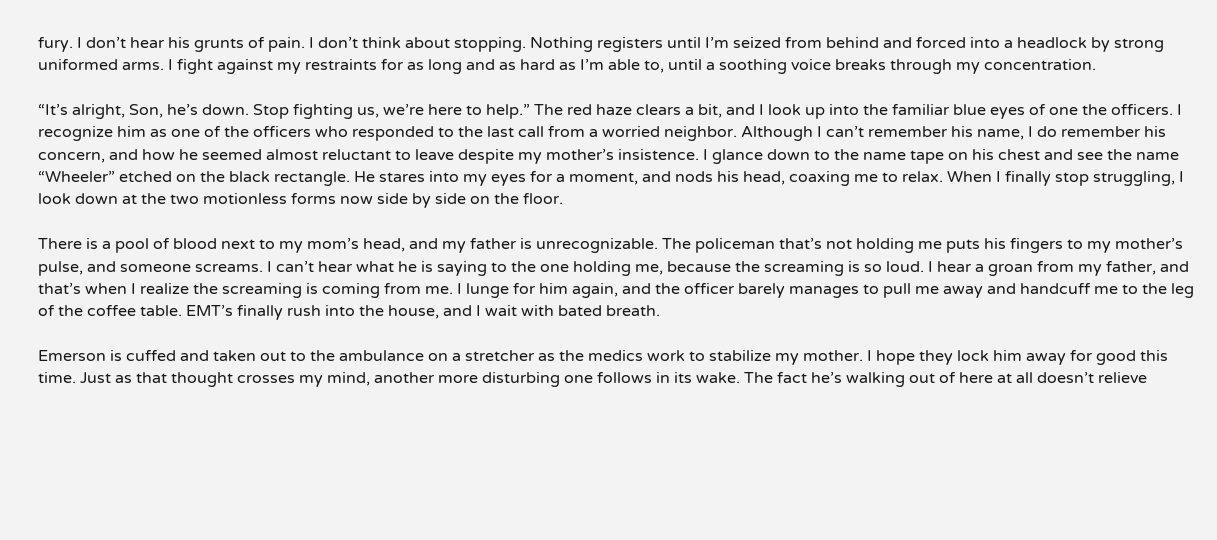fury. I don’t hear his grunts of pain. I don’t think about stopping. Nothing registers until I’m seized from behind and forced into a headlock by strong uniformed arms. I fight against my restraints for as long and as hard as I’m able to, until a soothing voice breaks through my concentration.

“It’s alright, Son, he’s down. Stop fighting us, we’re here to help.” The red haze clears a bit, and I look up into the familiar blue eyes of one the officers. I recognize him as one of the officers who responded to the last call from a worried neighbor. Although I can’t remember his name, I do remember his concern, and how he seemed almost reluctant to leave despite my mother’s insistence. I glance down to the name tape on his chest and see the name “Wheeler” etched on the black rectangle. He stares into my eyes for a moment, and nods his head, coaxing me to relax. When I finally stop struggling, I look down at the two motionless forms now side by side on the floor.

There is a pool of blood next to my mom’s head, and my father is unrecognizable. The policeman that’s not holding me puts his fingers to my mother’s pulse, and someone screams. I can’t hear what he is saying to the one holding me, because the screaming is so loud. I hear a groan from my father, and that’s when I realize the screaming is coming from me. I lunge for him again, and the officer barely manages to pull me away and handcuff me to the leg of the coffee table. EMT’s finally rush into the house, and I wait with bated breath.

Emerson is cuffed and taken out to the ambulance on a stretcher as the medics work to stabilize my mother. I hope they lock him away for good this time. Just as that thought crosses my mind, another more disturbing one follows in its wake. The fact he’s walking out of here at all doesn’t relieve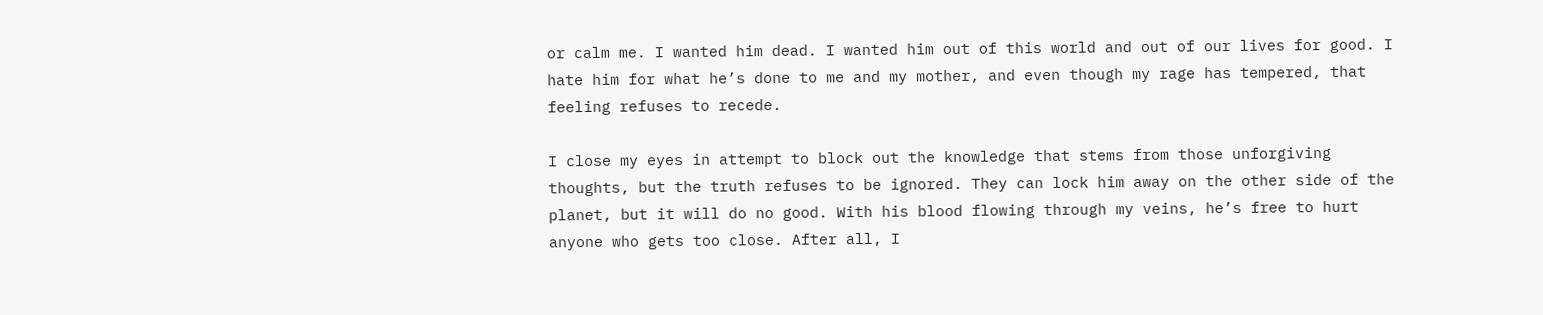or calm me. I wanted him dead. I wanted him out of this world and out of our lives for good. I hate him for what he’s done to me and my mother, and even though my rage has tempered, that feeling refuses to recede.

I close my eyes in attempt to block out the knowledge that stems from those unforgiving thoughts, but the truth refuses to be ignored. They can lock him away on the other side of the planet, but it will do no good. With his blood flowing through my veins, he’s free to hurt anyone who gets too close. After all, I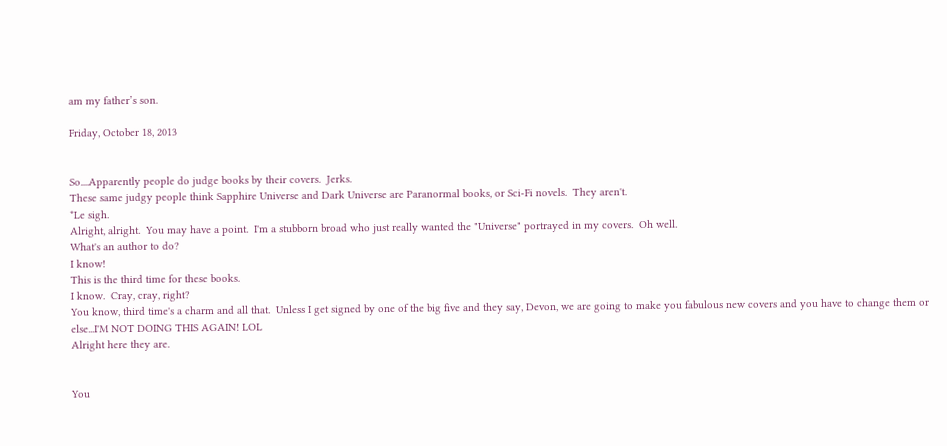am my father’s son.

Friday, October 18, 2013


So....Apparently people do judge books by their covers.  Jerks.
These same judgy people think Sapphire Universe and Dark Universe are Paranormal books, or Sci-Fi novels.  They aren't.
*Le sigh.
Alright, alright.  You may have a point.  I'm a stubborn broad who just really wanted the "Universe" portrayed in my covers.  Oh well.
What's an author to do?
I know!
This is the third time for these books.
I know.  Cray, cray, right?
You know, third time's a charm and all that.  Unless I get signed by one of the big five and they say, Devon, we are going to make you fabulous new covers and you have to change them or else...I'M NOT DOING THIS AGAIN! LOL
Alright here they are.


You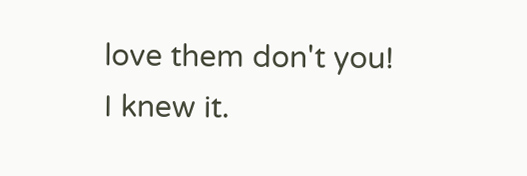love them don't you!
I knew it.